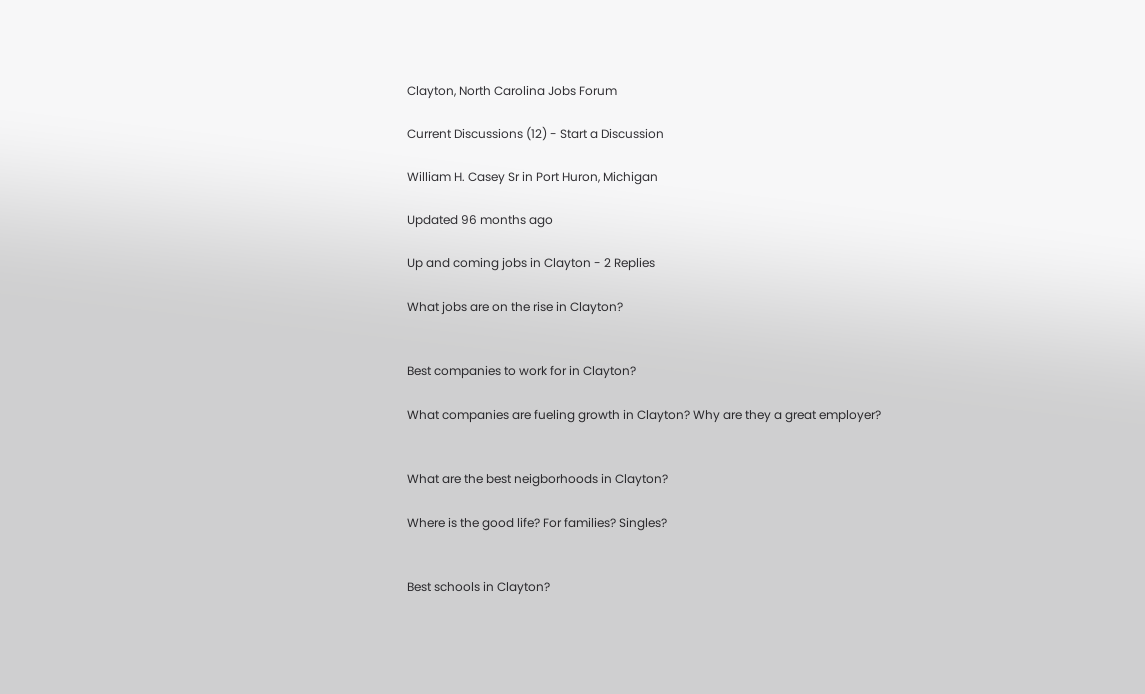Clayton, North Carolina Jobs Forum

Current Discussions (12) - Start a Discussion

William H. Casey Sr in Port Huron, Michigan

Updated 96 months ago

Up and coming jobs in Clayton - 2 Replies

What jobs are on the rise in Clayton?


Best companies to work for in Clayton?

What companies are fueling growth in Clayton? Why are they a great employer?


What are the best neigborhoods in Clayton?

Where is the good life? For families? Singles?


Best schools in Clayton?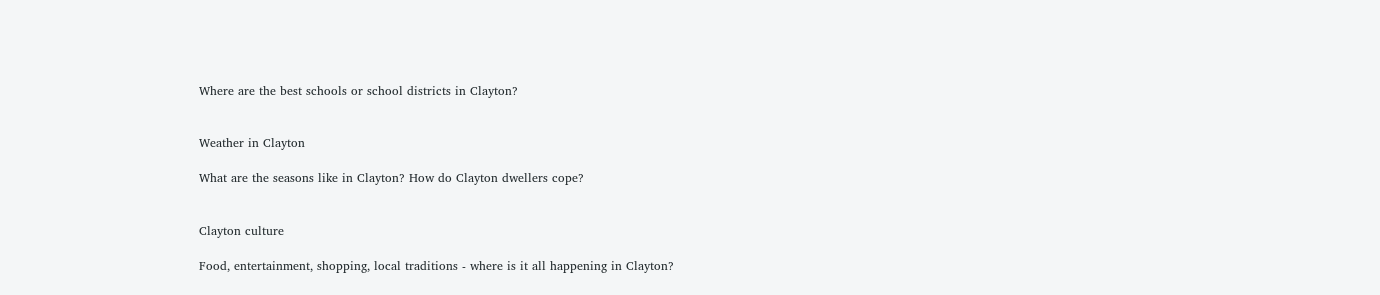Where are the best schools or school districts in Clayton?


Weather in Clayton

What are the seasons like in Clayton? How do Clayton dwellers cope?


Clayton culture

Food, entertainment, shopping, local traditions - where is it all happening in Clayton?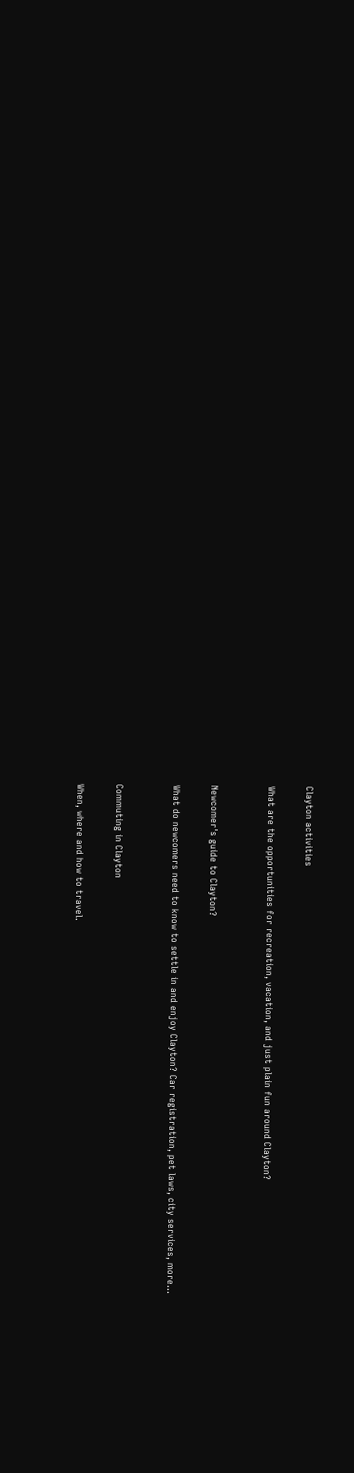Clayton activities

What are the opportunities for recreation, vacation, and just plain fun around Clayton?


Newcomer's guide to Clayton?

What do newcomers need to know to settle in and enjoy Clayton? Car registration, pet laws, city services, more...


Commuting in Clayton

When, where and how to travel.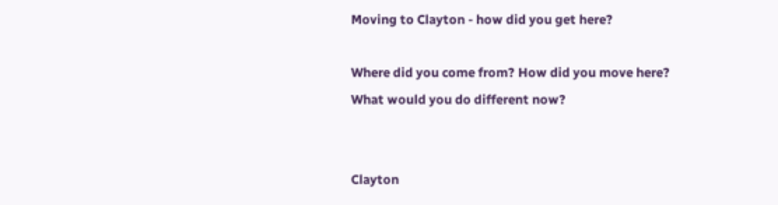Moving to Clayton - how did you get here?

Where did you come from? How did you move here? What would you do different now?


Clayton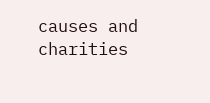causes and charities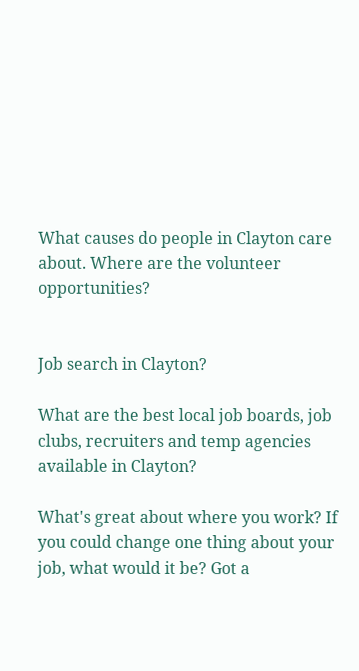What causes do people in Clayton care about. Where are the volunteer opportunities?


Job search in Clayton?

What are the best local job boards, job clubs, recruiters and temp agencies available in Clayton?

What's great about where you work? If you could change one thing about your job, what would it be? Got a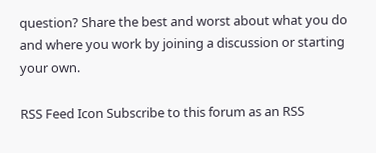question? Share the best and worst about what you do and where you work by joining a discussion or starting your own.

RSS Feed Icon Subscribe to this forum as an RSS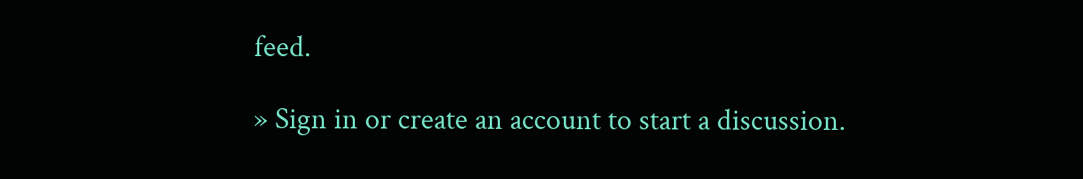feed.

» Sign in or create an account to start a discussion.